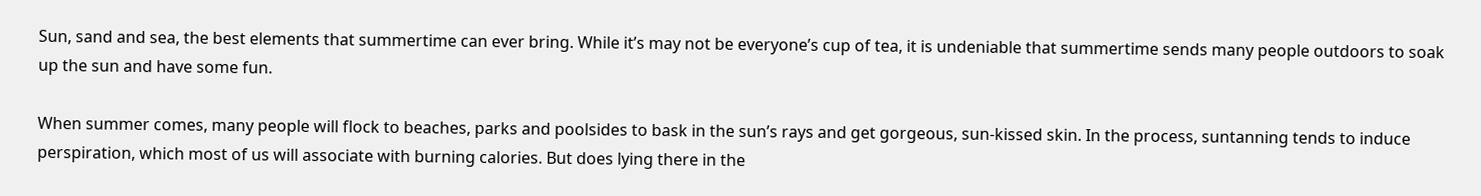Sun, sand and sea, the best elements that summertime can ever bring. While it’s may not be everyone’s cup of tea, it is undeniable that summertime sends many people outdoors to soak up the sun and have some fun.

When summer comes, many people will flock to beaches, parks and poolsides to bask in the sun’s rays and get gorgeous, sun-kissed skin. In the process, suntanning tends to induce perspiration, which most of us will associate with burning calories. But does lying there in the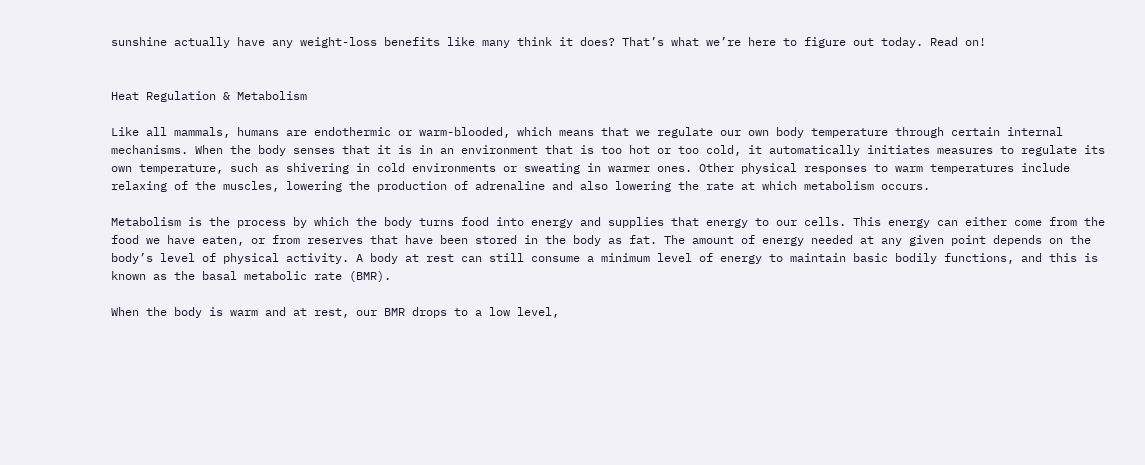sunshine actually have any weight-loss benefits like many think it does? That’s what we’re here to figure out today. Read on!


Heat Regulation & Metabolism

Like all mammals, humans are endothermic or warm-blooded, which means that we regulate our own body temperature through certain internal mechanisms. When the body senses that it is in an environment that is too hot or too cold, it automatically initiates measures to regulate its own temperature, such as shivering in cold environments or sweating in warmer ones. Other physical responses to warm temperatures include relaxing of the muscles, lowering the production of adrenaline and also lowering the rate at which metabolism occurs.

Metabolism is the process by which the body turns food into energy and supplies that energy to our cells. This energy can either come from the food we have eaten, or from reserves that have been stored in the body as fat. The amount of energy needed at any given point depends on the body’s level of physical activity. A body at rest can still consume a minimum level of energy to maintain basic bodily functions, and this is known as the basal metabolic rate (BMR).

When the body is warm and at rest, our BMR drops to a low level,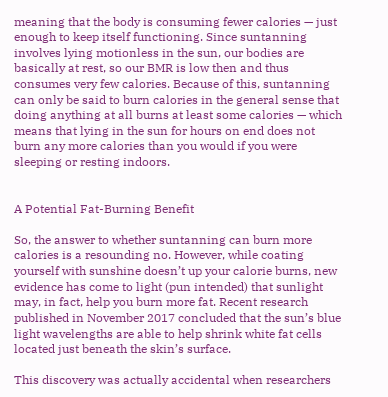meaning that the body is consuming fewer calories — just enough to keep itself functioning. Since suntanning involves lying motionless in the sun, our bodies are basically at rest, so our BMR is low then and thus consumes very few calories. Because of this, suntanning can only be said to burn calories in the general sense that doing anything at all burns at least some calories — which means that lying in the sun for hours on end does not burn any more calories than you would if you were sleeping or resting indoors.


A Potential Fat-Burning Benefit

So, the answer to whether suntanning can burn more calories is a resounding no. However, while coating yourself with sunshine doesn’t up your calorie burns, new evidence has come to light (pun intended) that sunlight may, in fact, help you burn more fat. Recent research published in November 2017 concluded that the sun’s blue light wavelengths are able to help shrink white fat cells located just beneath the skin’s surface.

This discovery was actually accidental when researchers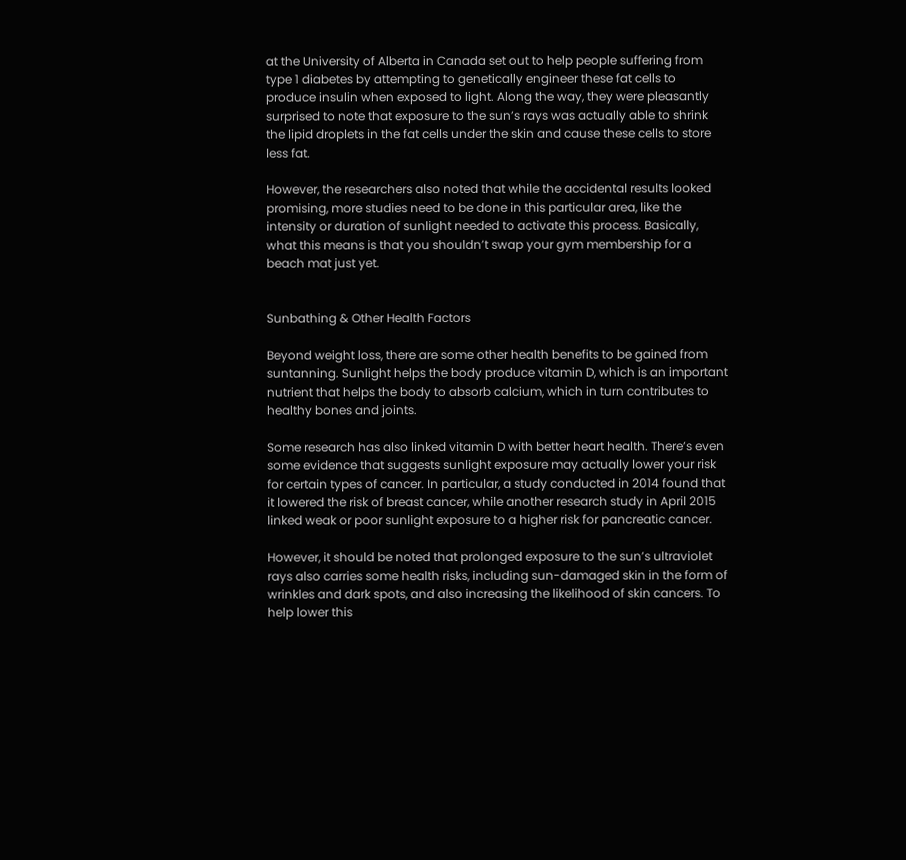at the University of Alberta in Canada set out to help people suffering from type 1 diabetes by attempting to genetically engineer these fat cells to produce insulin when exposed to light. Along the way, they were pleasantly surprised to note that exposure to the sun’s rays was actually able to shrink the lipid droplets in the fat cells under the skin and cause these cells to store less fat.

However, the researchers also noted that while the accidental results looked promising, more studies need to be done in this particular area, like the intensity or duration of sunlight needed to activate this process. Basically, what this means is that you shouldn’t swap your gym membership for a beach mat just yet.


Sunbathing & Other Health Factors

Beyond weight loss, there are some other health benefits to be gained from suntanning. Sunlight helps the body produce vitamin D, which is an important nutrient that helps the body to absorb calcium, which in turn contributes to healthy bones and joints.

Some research has also linked vitamin D with better heart health. There’s even some evidence that suggests sunlight exposure may actually lower your risk for certain types of cancer. In particular, a study conducted in 2014 found that it lowered the risk of breast cancer, while another research study in April 2015 linked weak or poor sunlight exposure to a higher risk for pancreatic cancer.

However, it should be noted that prolonged exposure to the sun’s ultraviolet rays also carries some health risks, including sun-damaged skin in the form of wrinkles and dark spots, and also increasing the likelihood of skin cancers. To help lower this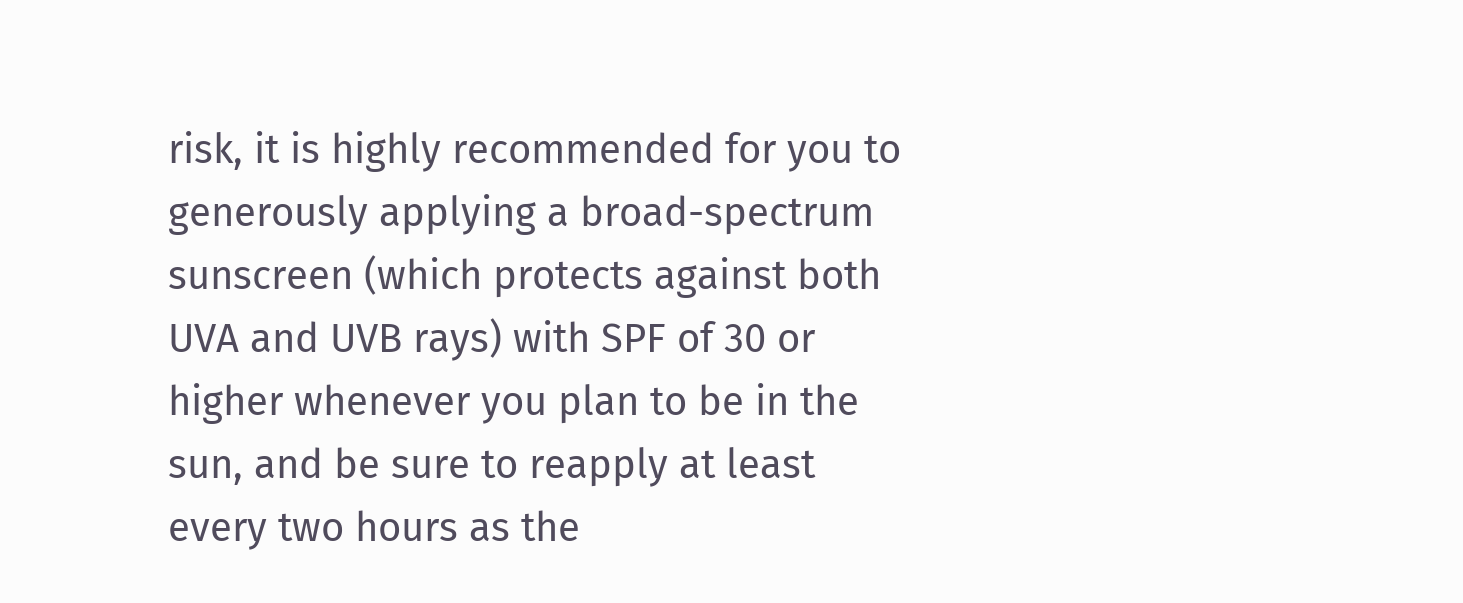risk, it is highly recommended for you to generously applying a broad-spectrum sunscreen (which protects against both UVA and UVB rays) with SPF of 30 or higher whenever you plan to be in the sun, and be sure to reapply at least every two hours as the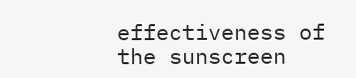effectiveness of the sunscreen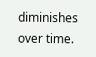diminishes over time.